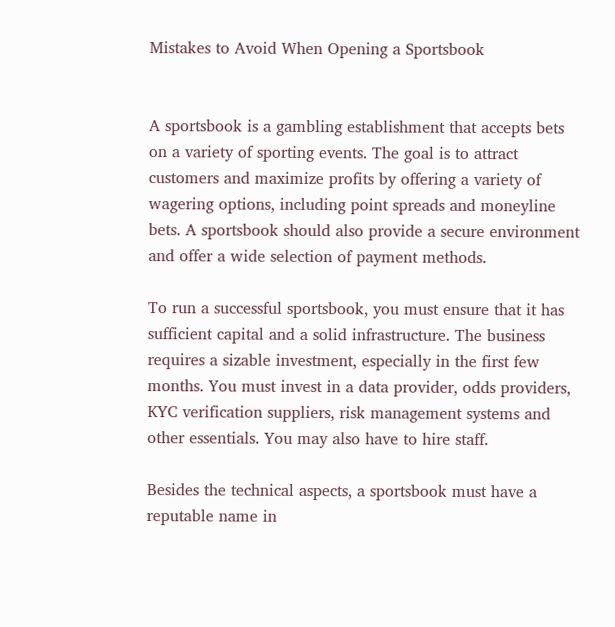Mistakes to Avoid When Opening a Sportsbook


A sportsbook is a gambling establishment that accepts bets on a variety of sporting events. The goal is to attract customers and maximize profits by offering a variety of wagering options, including point spreads and moneyline bets. A sportsbook should also provide a secure environment and offer a wide selection of payment methods.

To run a successful sportsbook, you must ensure that it has sufficient capital and a solid infrastructure. The business requires a sizable investment, especially in the first few months. You must invest in a data provider, odds providers, KYC verification suppliers, risk management systems and other essentials. You may also have to hire staff.

Besides the technical aspects, a sportsbook must have a reputable name in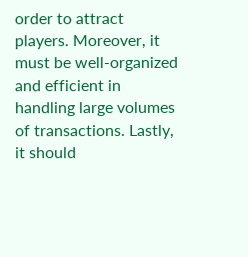order to attract players. Moreover, it must be well-organized and efficient in handling large volumes of transactions. Lastly, it should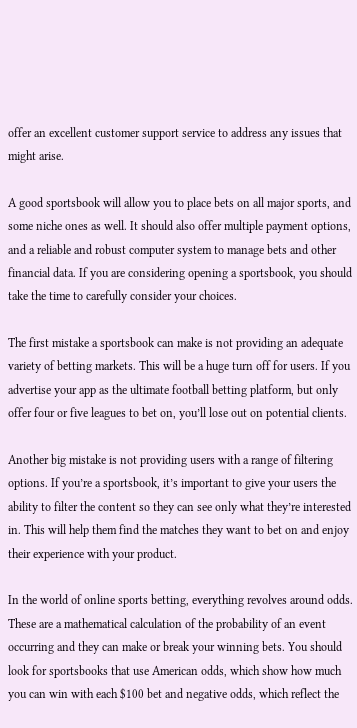offer an excellent customer support service to address any issues that might arise.

A good sportsbook will allow you to place bets on all major sports, and some niche ones as well. It should also offer multiple payment options, and a reliable and robust computer system to manage bets and other financial data. If you are considering opening a sportsbook, you should take the time to carefully consider your choices.

The first mistake a sportsbook can make is not providing an adequate variety of betting markets. This will be a huge turn off for users. If you advertise your app as the ultimate football betting platform, but only offer four or five leagues to bet on, you’ll lose out on potential clients.

Another big mistake is not providing users with a range of filtering options. If you’re a sportsbook, it’s important to give your users the ability to filter the content so they can see only what they’re interested in. This will help them find the matches they want to bet on and enjoy their experience with your product.

In the world of online sports betting, everything revolves around odds. These are a mathematical calculation of the probability of an event occurring and they can make or break your winning bets. You should look for sportsbooks that use American odds, which show how much you can win with each $100 bet and negative odds, which reflect the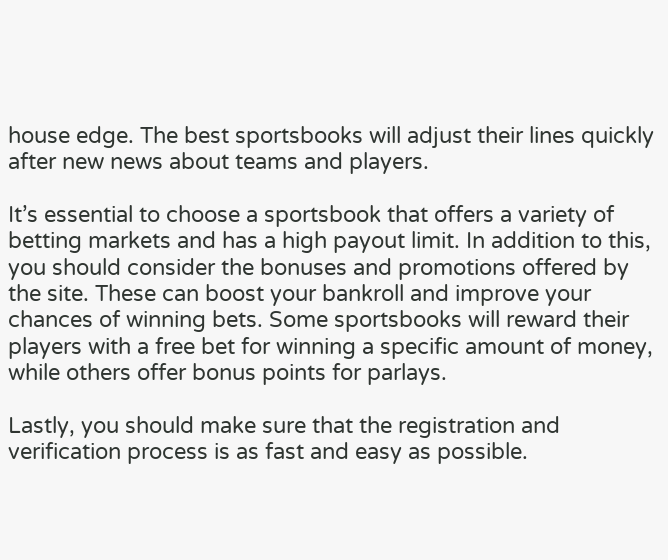house edge. The best sportsbooks will adjust their lines quickly after new news about teams and players.

It’s essential to choose a sportsbook that offers a variety of betting markets and has a high payout limit. In addition to this, you should consider the bonuses and promotions offered by the site. These can boost your bankroll and improve your chances of winning bets. Some sportsbooks will reward their players with a free bet for winning a specific amount of money, while others offer bonus points for parlays.

Lastly, you should make sure that the registration and verification process is as fast and easy as possible.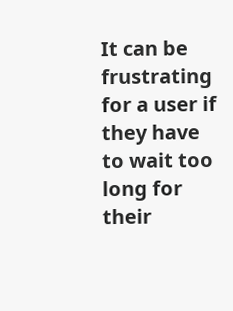It can be frustrating for a user if they have to wait too long for their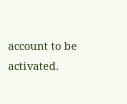account to be activated.